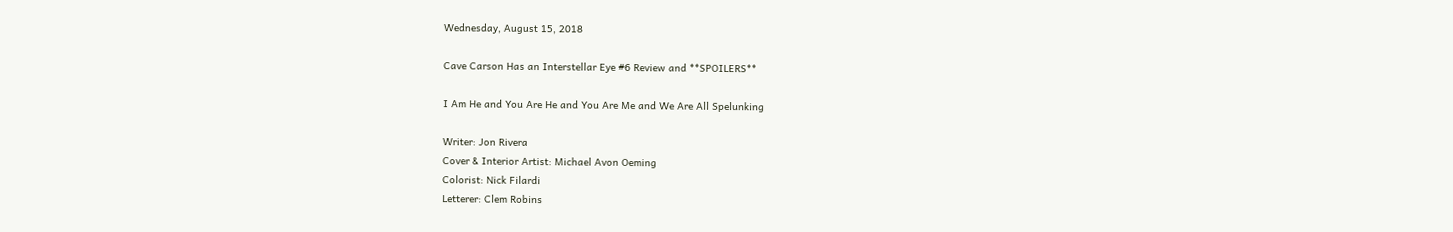Wednesday, August 15, 2018

Cave Carson Has an Interstellar Eye #6 Review and **SPOILERS**

I Am He and You Are He and You Are Me and We Are All Spelunking

Writer: Jon Rivera
Cover & Interior Artist: Michael Avon Oeming
Colorist: Nick Filardi
Letterer: Clem Robins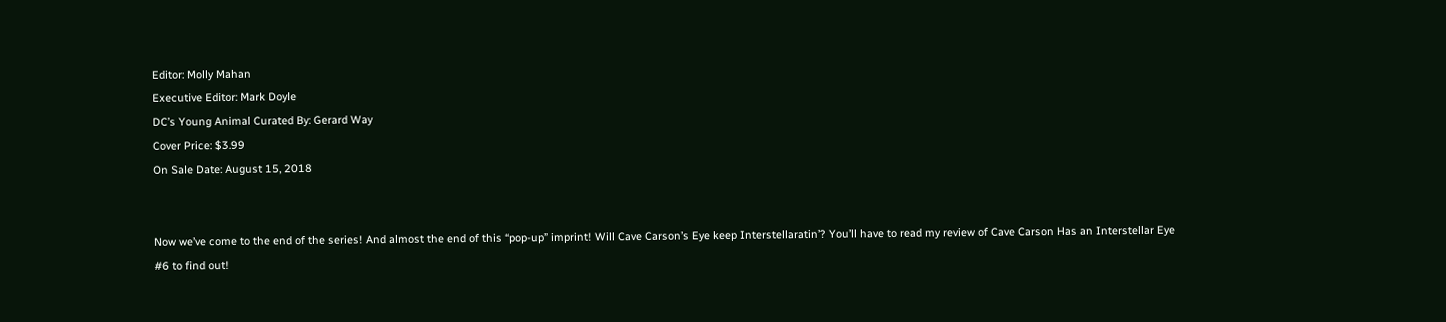Editor: Molly Mahan
Executive Editor: Mark Doyle
DC’s Young Animal Curated By: Gerard Way
Cover Price: $3.99
On Sale Date: August 15, 2018


Now we’ve come to the end of the series! And almost the end of this “pop-up” imprint! Will Cave Carson’s Eye keep Interstellaratin’? You’ll have to read my review of Cave Carson Has an Interstellar Eye #6 to find out!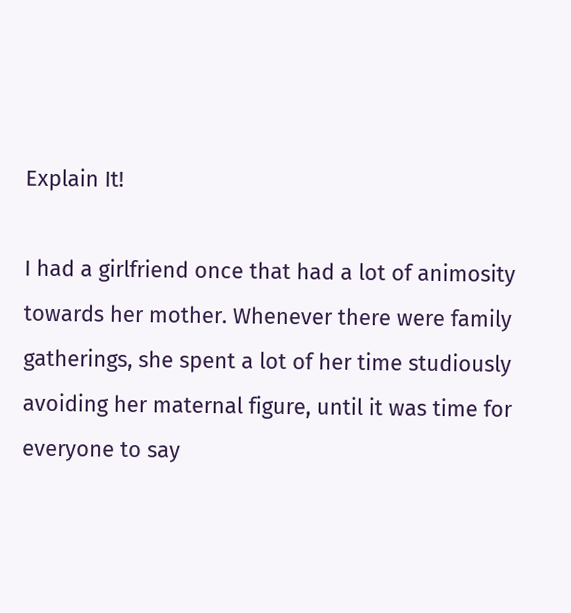Explain It!

I had a girlfriend once that had a lot of animosity towards her mother. Whenever there were family gatherings, she spent a lot of her time studiously avoiding her maternal figure, until it was time for everyone to say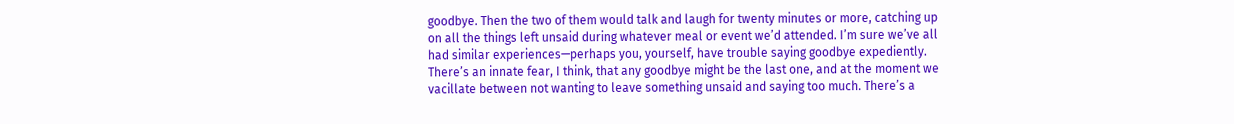goodbye. Then the two of them would talk and laugh for twenty minutes or more, catching up on all the things left unsaid during whatever meal or event we’d attended. I’m sure we’ve all had similar experiences—perhaps you, yourself, have trouble saying goodbye expediently. There’s an innate fear, I think, that any goodbye might be the last one, and at the moment we vacillate between not wanting to leave something unsaid and saying too much. There’s a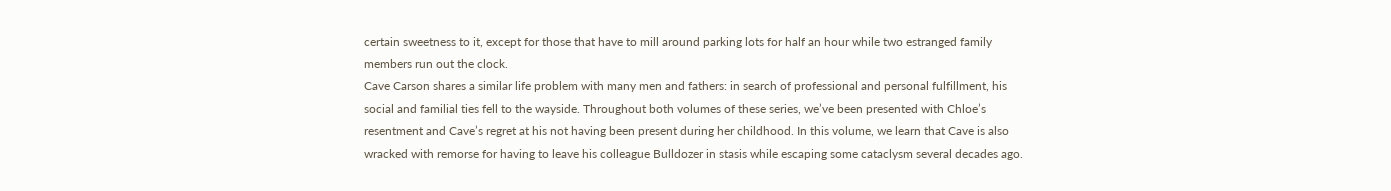certain sweetness to it, except for those that have to mill around parking lots for half an hour while two estranged family members run out the clock.
Cave Carson shares a similar life problem with many men and fathers: in search of professional and personal fulfillment, his social and familial ties fell to the wayside. Throughout both volumes of these series, we’ve been presented with Chloe’s resentment and Cave’s regret at his not having been present during her childhood. In this volume, we learn that Cave is also wracked with remorse for having to leave his colleague Bulldozer in stasis while escaping some cataclysm several decades ago.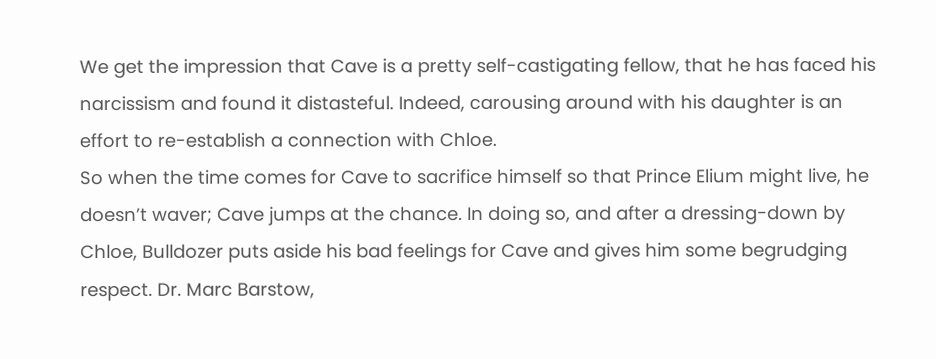We get the impression that Cave is a pretty self-castigating fellow, that he has faced his narcissism and found it distasteful. Indeed, carousing around with his daughter is an effort to re-establish a connection with Chloe.
So when the time comes for Cave to sacrifice himself so that Prince Elium might live, he doesn’t waver; Cave jumps at the chance. In doing so, and after a dressing-down by Chloe, Bulldozer puts aside his bad feelings for Cave and gives him some begrudging respect. Dr. Marc Barstow,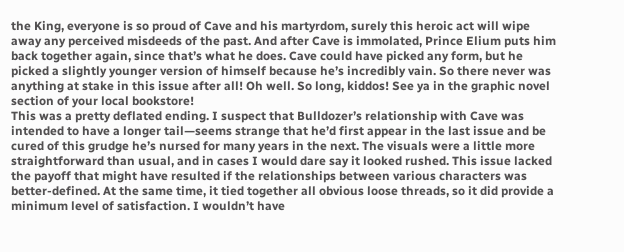the King, everyone is so proud of Cave and his martyrdom, surely this heroic act will wipe away any perceived misdeeds of the past. And after Cave is immolated, Prince Elium puts him back together again, since that’s what he does. Cave could have picked any form, but he picked a slightly younger version of himself because he’s incredibly vain. So there never was anything at stake in this issue after all! Oh well. So long, kiddos! See ya in the graphic novel section of your local bookstore!
This was a pretty deflated ending. I suspect that Bulldozer’s relationship with Cave was intended to have a longer tail—seems strange that he’d first appear in the last issue and be cured of this grudge he’s nursed for many years in the next. The visuals were a little more straightforward than usual, and in cases I would dare say it looked rushed. This issue lacked the payoff that might have resulted if the relationships between various characters was better-defined. At the same time, it tied together all obvious loose threads, so it did provide a minimum level of satisfaction. I wouldn’t have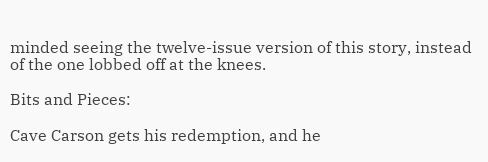minded seeing the twelve-issue version of this story, instead of the one lobbed off at the knees.

Bits and Pieces:

Cave Carson gets his redemption, and he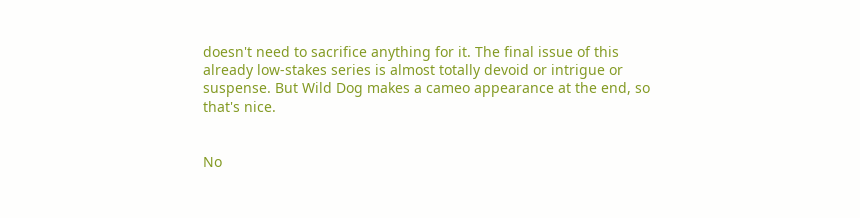doesn't need to sacrifice anything for it. The final issue of this already low-stakes series is almost totally devoid or intrigue or suspense. But Wild Dog makes a cameo appearance at the end, so that's nice.


No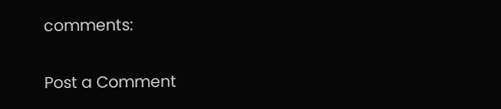comments:

Post a Comment